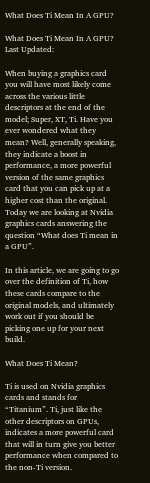What Does Ti Mean In A GPU?

What Does Ti Mean In A GPU?
Last Updated:

When buying a graphics card you will have most likely come across the various little descriptors at the end of the model; Super, XT, Ti. Have you ever wondered what they mean? Well, generally speaking, they indicate a boost in performance, a more powerful version of the same graphics card that you can pick up at a higher cost than the original. Today we are looking at Nvidia graphics cards answering the question “What does Ti mean in a GPU”.

In this article, we are going to go over the definition of Ti, how these cards compare to the original models, and ultimately work out if you should be picking one up for your next build.

What Does Ti Mean?

Ti is used on Nvidia graphics cards and stands for “Titanium”. Ti, just like the other descriptors on GPUs, indicates a more powerful card that will in turn give you better performance when compared to the non-Ti version.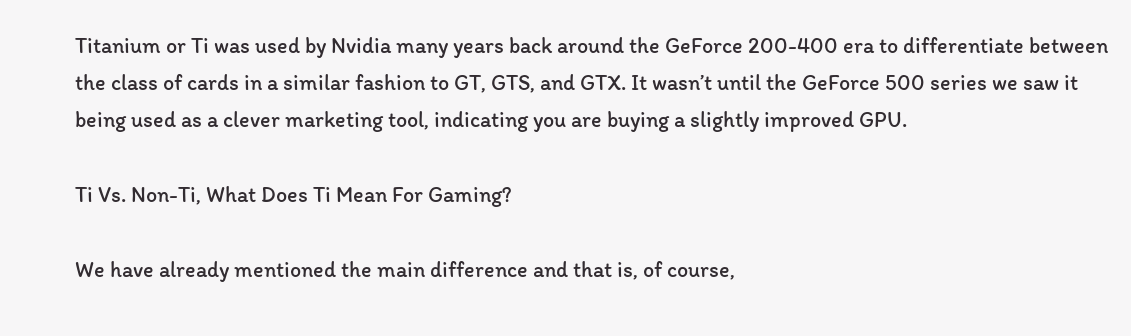Titanium or Ti was used by Nvidia many years back around the GeForce 200-400 era to differentiate between the class of cards in a similar fashion to GT, GTS, and GTX. It wasn’t until the GeForce 500 series we saw it being used as a clever marketing tool, indicating you are buying a slightly improved GPU.

Ti Vs. Non-Ti, What Does Ti Mean For Gaming?

We have already mentioned the main difference and that is, of course,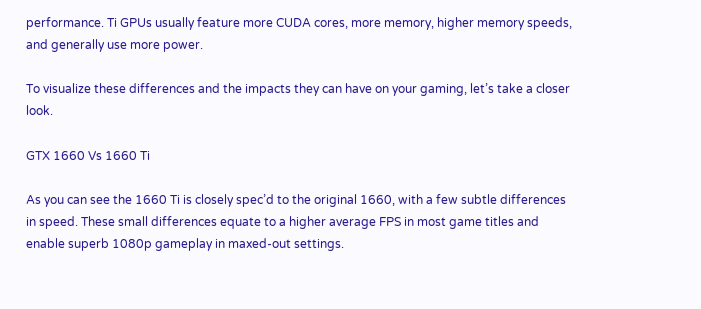performance. Ti GPUs usually feature more CUDA cores, more memory, higher memory speeds, and generally use more power.

To visualize these differences and the impacts they can have on your gaming, let’s take a closer look.

GTX 1660 Vs 1660 Ti

As you can see the 1660 Ti is closely spec’d to the original 1660, with a few subtle differences in speed. These small differences equate to a higher average FPS in most game titles and enable superb 1080p gameplay in maxed-out settings.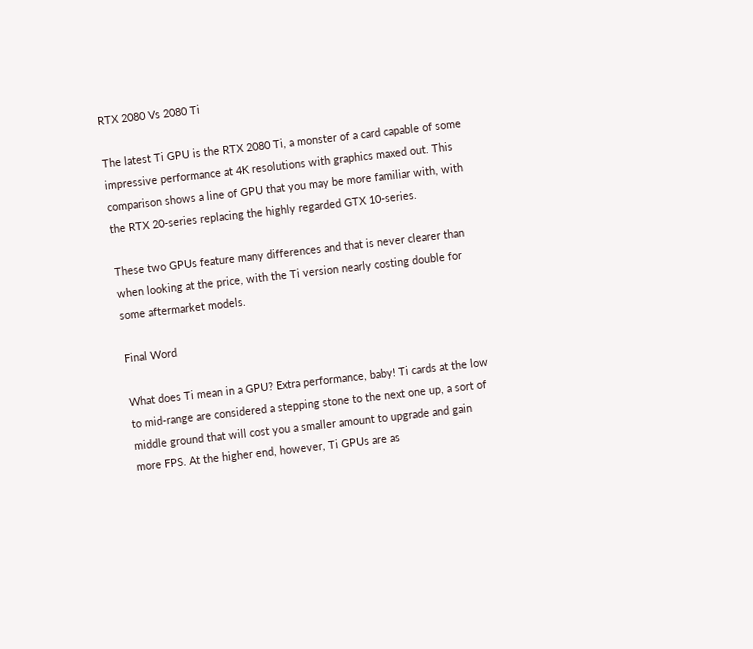RTX 2080 Vs 2080 Ti

The latest Ti GPU is the RTX 2080 Ti, a monster of a card capable of some impressive performance at 4K resolutions with graphics maxed out. This comparison shows a line of GPU that you may be more familiar with, with the RTX 20-series replacing the highly regarded GTX 10-series.

These two GPUs feature many differences and that is never clearer than when looking at the price, with the Ti version nearly costing double for some aftermarket models.

Final Word

What does Ti mean in a GPU? Extra performance, baby! Ti cards at the low to mid-range are considered a stepping stone to the next one up, a sort of middle ground that will cost you a smaller amount to upgrade and gain more FPS. At the higher end, however, Ti GPUs are as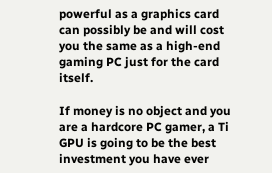powerful as a graphics card can possibly be and will cost you the same as a high-end gaming PC just for the card itself.

If money is no object and you are a hardcore PC gamer, a Ti GPU is going to be the best investment you have ever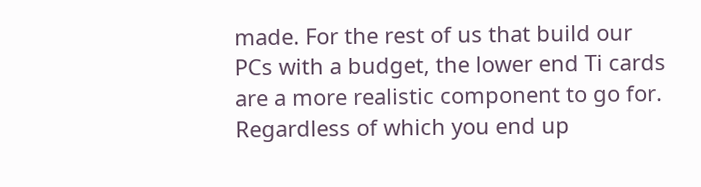made. For the rest of us that build our PCs with a budget, the lower end Ti cards are a more realistic component to go for. Regardless of which you end up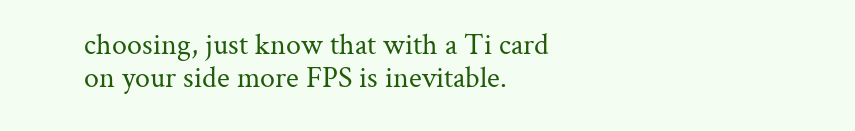choosing, just know that with a Ti card on your side more FPS is inevitable.